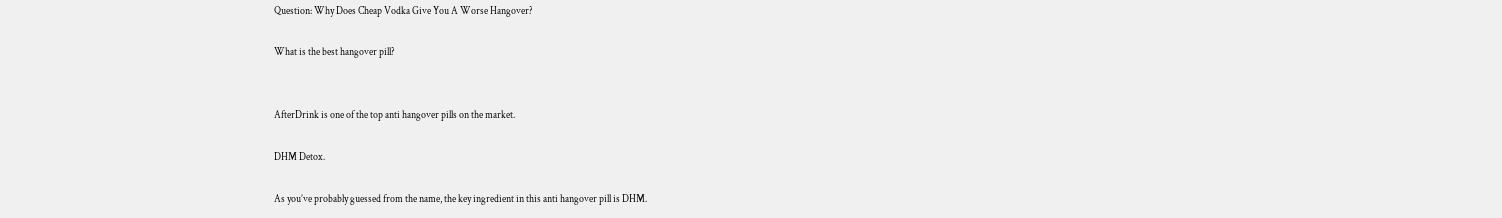Question: Why Does Cheap Vodka Give You A Worse Hangover?

What is the best hangover pill?


AfterDrink is one of the top anti hangover pills on the market.

DHM Detox.

As you’ve probably guessed from the name, the key ingredient in this anti hangover pill is DHM.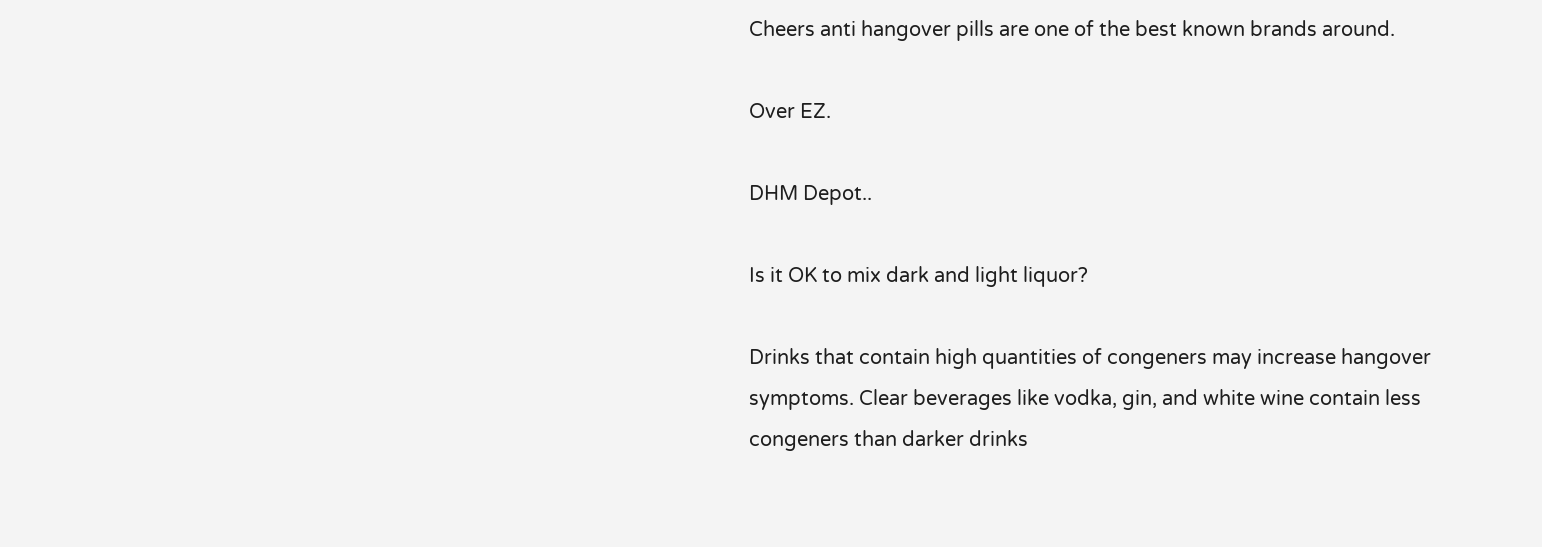Cheers anti hangover pills are one of the best known brands around.

Over EZ.

DHM Depot..

Is it OK to mix dark and light liquor?

Drinks that contain high quantities of congeners may increase hangover symptoms. Clear beverages like vodka, gin, and white wine contain less congeners than darker drinks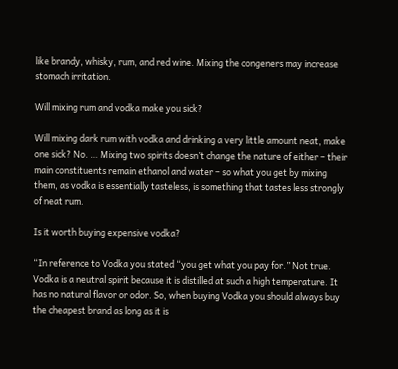like brandy, whisky, rum, and red wine. Mixing the congeners may increase stomach irritation.

Will mixing rum and vodka make you sick?

Will mixing dark rum with vodka and drinking a very little amount neat, make one sick? No. … Mixing two spirits doesn’t change the nature of either – their main constituents remain ethanol and water – so what you get by mixing them, as vodka is essentially tasteless, is something that tastes less strongly of neat rum.

Is it worth buying expensive vodka?

“In reference to Vodka you stated “you get what you pay for.” Not true. Vodka is a neutral spirit because it is distilled at such a high temperature. It has no natural flavor or odor. So, when buying Vodka you should always buy the cheapest brand as long as it is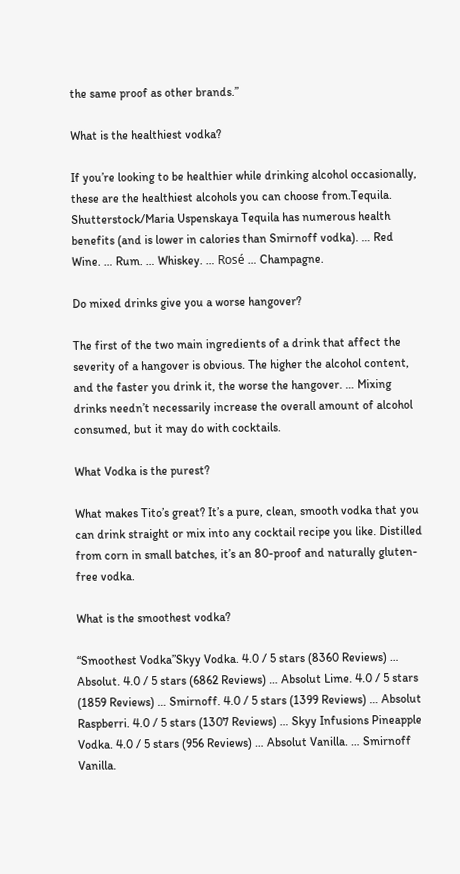the same proof as other brands.”

What is the healthiest vodka?

If you’re looking to be healthier while drinking alcohol occasionally, these are the healthiest alcohols you can choose from.Tequila. Shutterstock/Maria Uspenskaya Tequila has numerous health benefits (and is lower in calories than Smirnoff vodka). … Red Wine. … Rum. … Whiskey. … Rosé … Champagne.

Do mixed drinks give you a worse hangover?

The first of the two main ingredients of a drink that affect the severity of a hangover is obvious. The higher the alcohol content, and the faster you drink it, the worse the hangover. … Mixing drinks needn’t necessarily increase the overall amount of alcohol consumed, but it may do with cocktails.

What Vodka is the purest?

What makes Tito’s great? It’s a pure, clean, smooth vodka that you can drink straight or mix into any cocktail recipe you like. Distilled from corn in small batches, it’s an 80-proof and naturally gluten-free vodka.

What is the smoothest vodka?

“Smoothest Vodka”Skyy Vodka. 4.0 / 5 stars (8360 Reviews) … Absolut. 4.0 / 5 stars (6862 Reviews) … Absolut Lime. 4.0 / 5 stars (1859 Reviews) … Smirnoff. 4.0 / 5 stars (1399 Reviews) … Absolut Raspberri. 4.0 / 5 stars (1307 Reviews) … Skyy Infusions Pineapple Vodka. 4.0 / 5 stars (956 Reviews) … Absolut Vanilla. … Smirnoff Vanilla.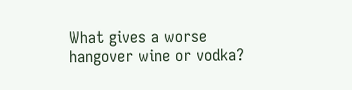What gives a worse hangover wine or vodka?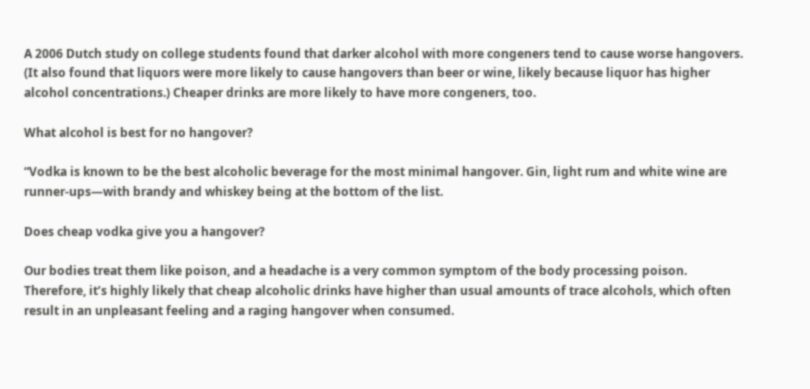A 2006 Dutch study on college students found that darker alcohol with more congeners tend to cause worse hangovers. (It also found that liquors were more likely to cause hangovers than beer or wine, likely because liquor has higher alcohol concentrations.) Cheaper drinks are more likely to have more congeners, too.

What alcohol is best for no hangover?

“Vodka is known to be the best alcoholic beverage for the most minimal hangover. Gin, light rum and white wine are runner-ups—with brandy and whiskey being at the bottom of the list.

Does cheap vodka give you a hangover?

Our bodies treat them like poison, and a headache is a very common symptom of the body processing poison. Therefore, it’s highly likely that cheap alcoholic drinks have higher than usual amounts of trace alcohols, which often result in an unpleasant feeling and a raging hangover when consumed.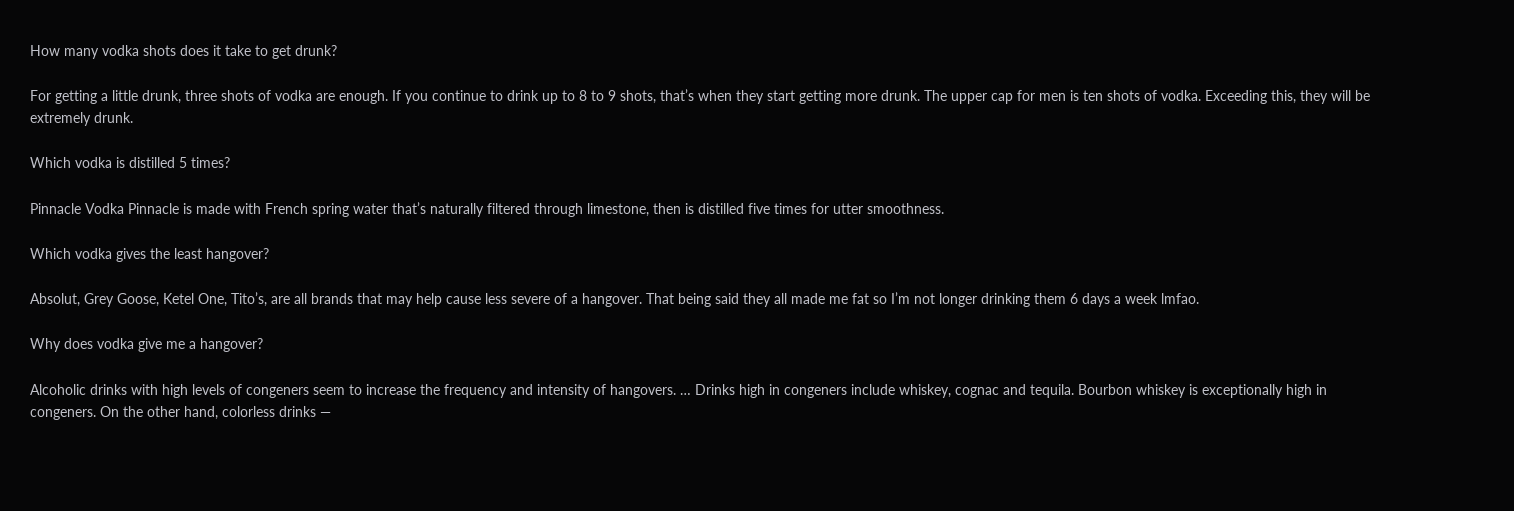How many vodka shots does it take to get drunk?

For getting a little drunk, three shots of vodka are enough. If you continue to drink up to 8 to 9 shots, that’s when they start getting more drunk. The upper cap for men is ten shots of vodka. Exceeding this, they will be extremely drunk.

Which vodka is distilled 5 times?

Pinnacle Vodka Pinnacle is made with French spring water that’s naturally filtered through limestone, then is distilled five times for utter smoothness.

Which vodka gives the least hangover?

Absolut, Grey Goose, Ketel One, Tito’s, are all brands that may help cause less severe of a hangover. That being said they all made me fat so I’m not longer drinking them 6 days a week lmfao.

Why does vodka give me a hangover?

Alcoholic drinks with high levels of congeners seem to increase the frequency and intensity of hangovers. … Drinks high in congeners include whiskey, cognac and tequila. Bourbon whiskey is exceptionally high in congeners. On the other hand, colorless drinks —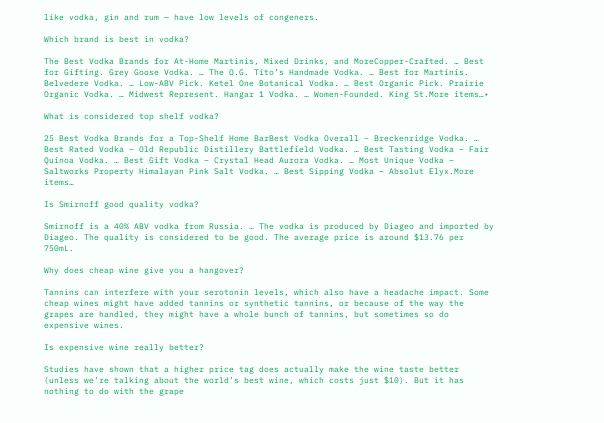like vodka, gin and rum — have low levels of congeners.

Which brand is best in vodka?

The Best Vodka Brands for At-Home Martinis, Mixed Drinks, and MoreCopper-Crafted. … Best for Gifting. Grey Goose Vodka. … The O.G. Tito’s Handmade Vodka. … Best for Martinis. Belvedere Vodka. … Low-ABV Pick. Ketel One Botanical Vodka. … Best Organic Pick. Prairie Organic Vodka. … Midwest Represent. Hangar 1 Vodka. … Women-Founded. King St.More items…•

What is considered top shelf vodka?

25 Best Vodka Brands for a Top-Shelf Home BarBest Vodka Overall – Breckenridge Vodka. … Best Rated Vodka – Old Republic Distillery Battlefield Vodka. … Best Tasting Vodka – Fair Quinoa Vodka. … Best Gift Vodka – Crystal Head Aurora Vodka. … Most Unique Vodka – Saltworks Property Himalayan Pink Salt Vodka. … Best Sipping Vodka – Absolut Elyx.More items…

Is Smirnoff good quality vodka?

Smirnoff is a 40% ABV vodka from Russia. … The vodka is produced by Diageo and imported by Diageo. The quality is considered to be good. The average price is around $13.76 per 750mL.

Why does cheap wine give you a hangover?

Tannins can interfere with your serotonin levels, which also have a headache impact. Some cheap wines might have added tannins or synthetic tannins, or because of the way the grapes are handled, they might have a whole bunch of tannins, but sometimes so do expensive wines.

Is expensive wine really better?

Studies have shown that a higher price tag does actually make the wine taste better (unless we’re talking about the world’s best wine, which costs just $10). But it has nothing to do with the grape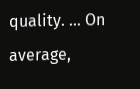quality. … On average,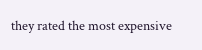they rated the most expensive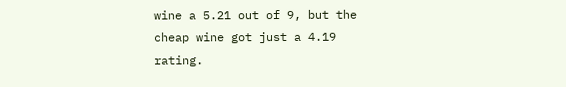wine a 5.21 out of 9, but the cheap wine got just a 4.19 rating.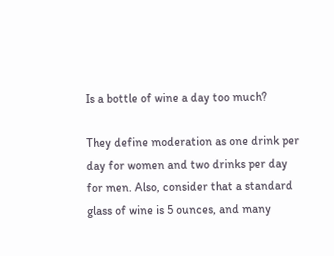Is a bottle of wine a day too much?

They define moderation as one drink per day for women and two drinks per day for men. Also, consider that a standard glass of wine is 5 ounces, and many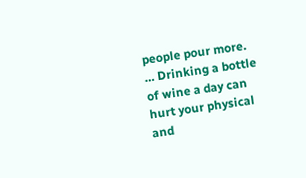people pour more. … Drinking a bottle of wine a day can hurt your physical and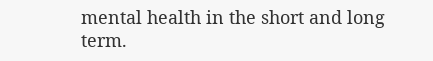mental health in the short and long term.